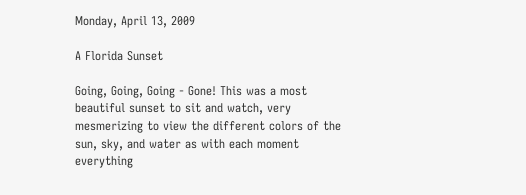Monday, April 13, 2009

A Florida Sunset

Going, Going, Going - Gone! This was a most beautiful sunset to sit and watch, very mesmerizing to view the different colors of the sun, sky, and water as with each moment everything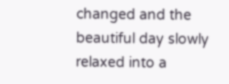changed and the beautiful day slowly relaxed into a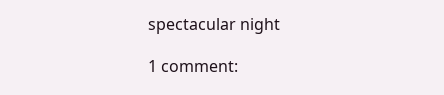spectacular night

1 comment: